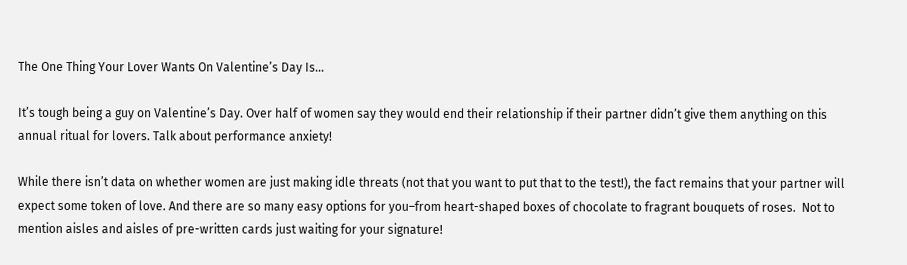The One Thing Your Lover Wants On Valentine’s Day Is…

It’s tough being a guy on Valentine’s Day. Over half of women say they would end their relationship if their partner didn’t give them anything on this annual ritual for lovers. Talk about performance anxiety!

While there isn’t data on whether women are just making idle threats (not that you want to put that to the test!), the fact remains that your partner will expect some token of love. And there are so many easy options for you–from heart-shaped boxes of chocolate to fragrant bouquets of roses.  Not to mention aisles and aisles of pre-written cards just waiting for your signature!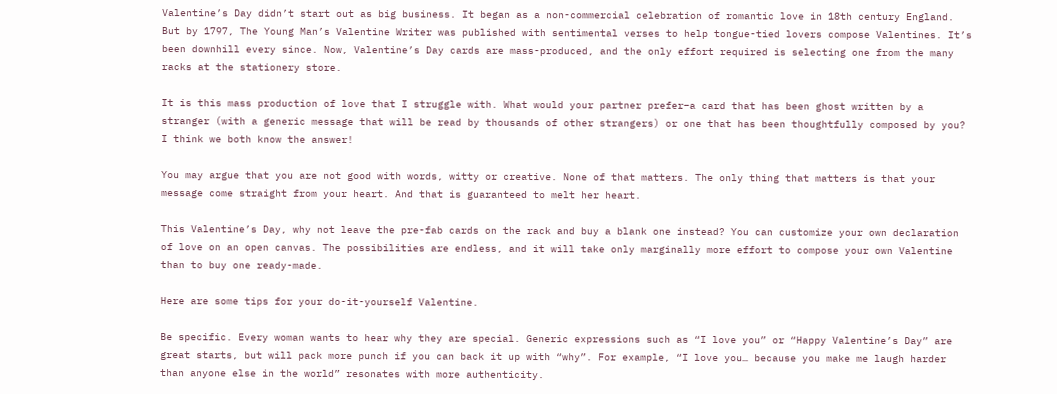Valentine’s Day didn’t start out as big business. It began as a non-commercial celebration of romantic love in 18th century England. But by 1797, The Young Man’s Valentine Writer was published with sentimental verses to help tongue-tied lovers compose Valentines. It’s been downhill every since. Now, Valentine’s Day cards are mass-produced, and the only effort required is selecting one from the many racks at the stationery store.

It is this mass production of love that I struggle with. What would your partner prefer–a card that has been ghost written by a stranger (with a generic message that will be read by thousands of other strangers) or one that has been thoughtfully composed by you? I think we both know the answer!

You may argue that you are not good with words, witty or creative. None of that matters. The only thing that matters is that your message come straight from your heart. And that is guaranteed to melt her heart.

This Valentine’s Day, why not leave the pre-fab cards on the rack and buy a blank one instead? You can customize your own declaration of love on an open canvas. The possibilities are endless, and it will take only marginally more effort to compose your own Valentine than to buy one ready-made.

Here are some tips for your do-it-yourself Valentine.

Be specific. Every woman wants to hear why they are special. Generic expressions such as “I love you” or “Happy Valentine’s Day” are great starts, but will pack more punch if you can back it up with “why”. For example, “I love you… because you make me laugh harder than anyone else in the world” resonates with more authenticity.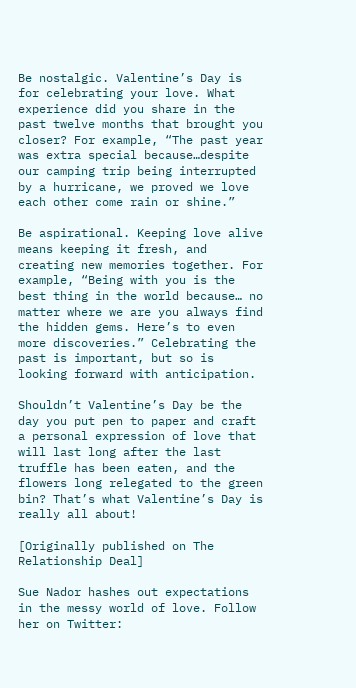Be nostalgic. Valentine’s Day is for celebrating your love. What experience did you share in the past twelve months that brought you closer? For example, “The past year was extra special because…despite our camping trip being interrupted by a hurricane, we proved we love each other come rain or shine.”

Be aspirational. Keeping love alive means keeping it fresh, and creating new memories together. For example, “Being with you is the best thing in the world because… no matter where we are you always find the hidden gems. Here’s to even more discoveries.” Celebrating the past is important, but so is looking forward with anticipation.

Shouldn’t Valentine’s Day be the day you put pen to paper and craft a personal expression of love that will last long after the last truffle has been eaten, and the flowers long relegated to the green bin? That’s what Valentine’s Day is really all about!

[Originally published on The Relationship Deal]

Sue Nador hashes out expectations in the messy world of love. Follow her on Twitter: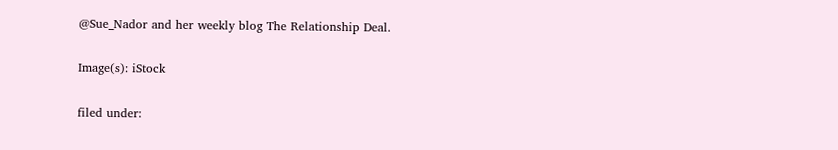@Sue_Nador and her weekly blog The Relationship Deal.

Image(s): iStock

filed under: